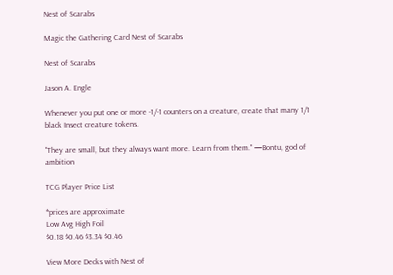Nest of Scarabs

Magic the Gathering Card Nest of Scarabs

Nest of Scarabs

Jason A. Engle

Whenever you put one or more -1/-1 counters on a creature, create that many 1/1 black Insect creature tokens.

"They are small, but they always want more. Learn from them." —Bontu, god of ambition

TCG Player Price List

*prices are approximate
Low Avg High Foil
$0.18 $0.46 $3.34 $0.46

View More Decks with Nest of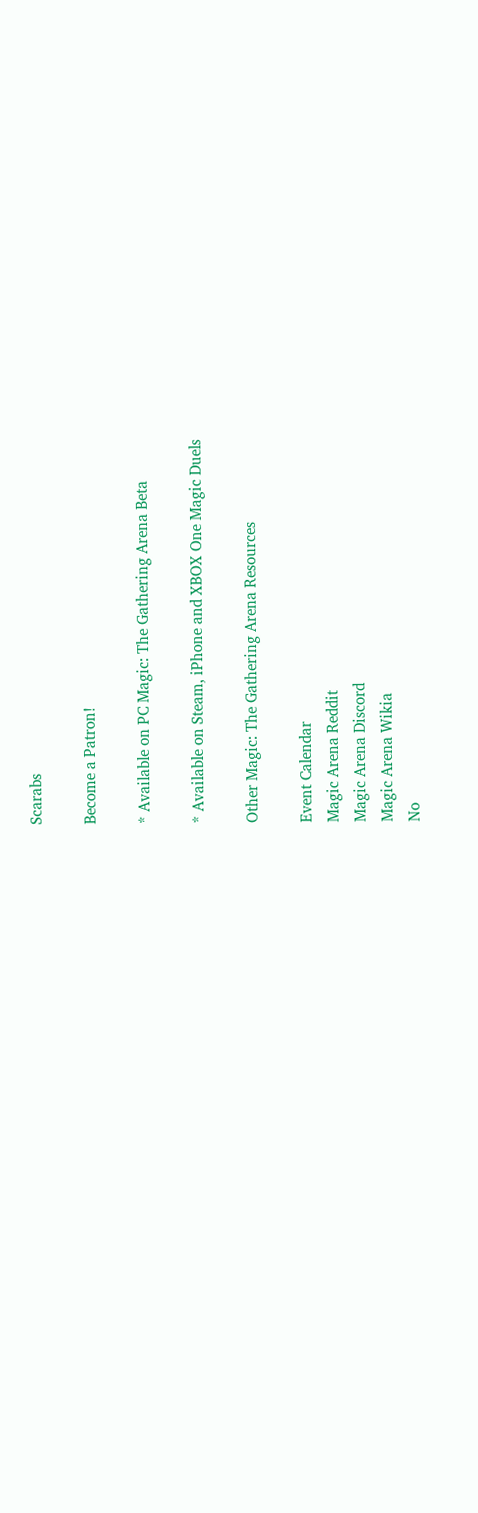Scarabs

Become a Patron!

* Available on PC Magic: The Gathering Arena Beta

* Available on Steam, iPhone and XBOX One Magic Duels

Other Magic: The Gathering Arena Resources

Event Calendar
Magic Arena Reddit
Magic Arena Discord
Magic Arena Wikia
No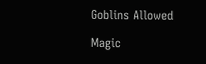Goblins Allowed

Magic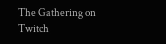The Gathering on Twitch